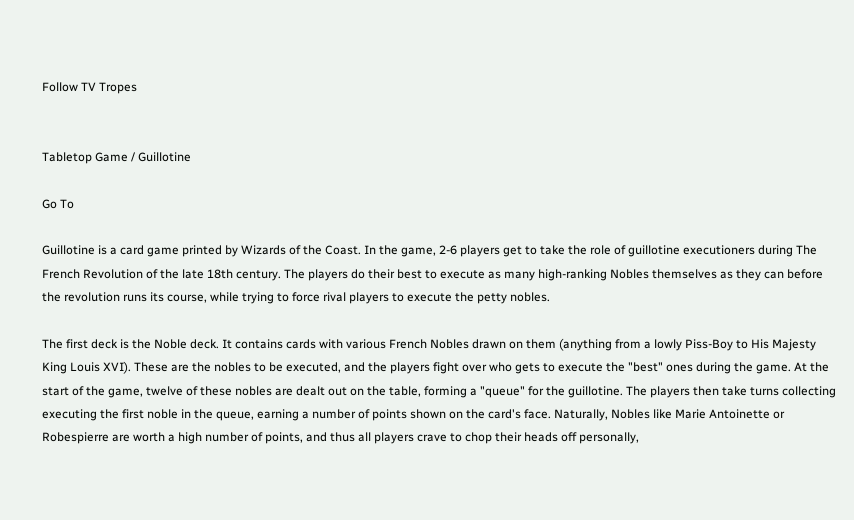Follow TV Tropes


Tabletop Game / Guillotine

Go To

Guillotine is a card game printed by Wizards of the Coast. In the game, 2-6 players get to take the role of guillotine executioners during The French Revolution of the late 18th century. The players do their best to execute as many high-ranking Nobles themselves as they can before the revolution runs its course, while trying to force rival players to execute the petty nobles.

The first deck is the Noble deck. It contains cards with various French Nobles drawn on them (anything from a lowly Piss-Boy to His Majesty King Louis XVI). These are the nobles to be executed, and the players fight over who gets to execute the "best" ones during the game. At the start of the game, twelve of these nobles are dealt out on the table, forming a "queue" for the guillotine. The players then take turns collecting executing the first noble in the queue, earning a number of points shown on the card's face. Naturally, Nobles like Marie Antoinette or Robespierre are worth a high number of points, and thus all players crave to chop their heads off personally,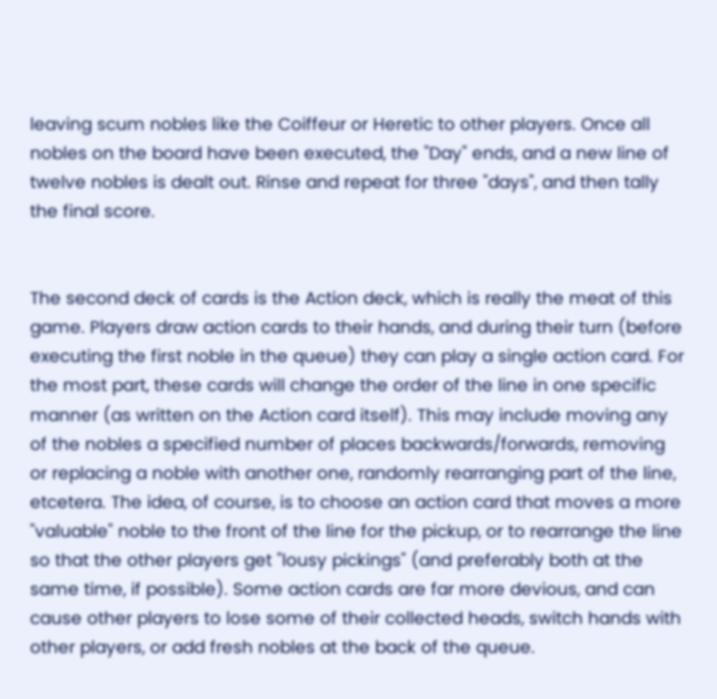leaving scum nobles like the Coiffeur or Heretic to other players. Once all nobles on the board have been executed, the "Day" ends, and a new line of twelve nobles is dealt out. Rinse and repeat for three "days", and then tally the final score.


The second deck of cards is the Action deck, which is really the meat of this game. Players draw action cards to their hands, and during their turn (before executing the first noble in the queue) they can play a single action card. For the most part, these cards will change the order of the line in one specific manner (as written on the Action card itself). This may include moving any of the nobles a specified number of places backwards/forwards, removing or replacing a noble with another one, randomly rearranging part of the line, etcetera. The idea, of course, is to choose an action card that moves a more "valuable" noble to the front of the line for the pickup, or to rearrange the line so that the other players get "lousy pickings" (and preferably both at the same time, if possible). Some action cards are far more devious, and can cause other players to lose some of their collected heads, switch hands with other players, or add fresh nobles at the back of the queue.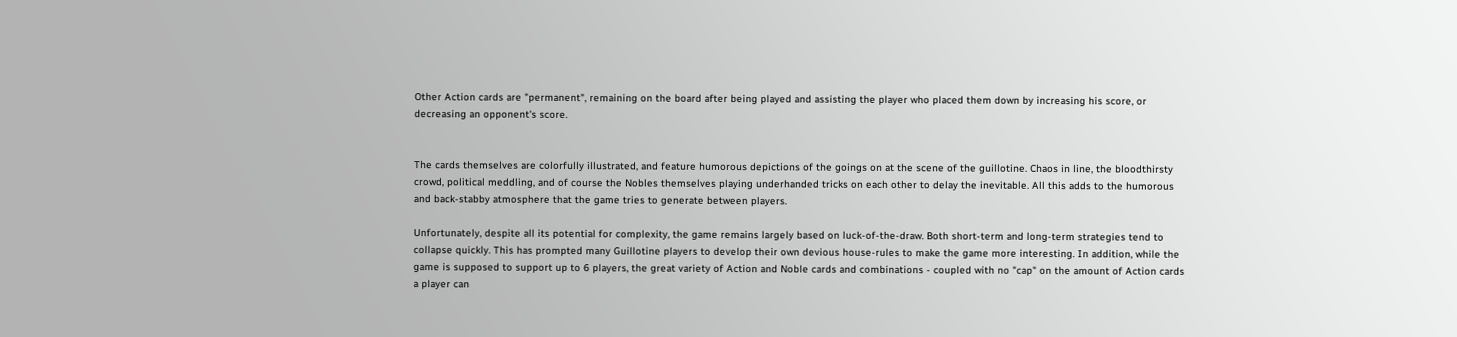Other Action cards are "permanent", remaining on the board after being played and assisting the player who placed them down by increasing his score, or decreasing an opponent's score.


The cards themselves are colorfully illustrated, and feature humorous depictions of the goings on at the scene of the guillotine. Chaos in line, the bloodthirsty crowd, political meddling, and of course the Nobles themselves playing underhanded tricks on each other to delay the inevitable. All this adds to the humorous and back-stabby atmosphere that the game tries to generate between players.

Unfortunately, despite all its potential for complexity, the game remains largely based on luck-of-the-draw. Both short-term and long-term strategies tend to collapse quickly. This has prompted many Guillotine players to develop their own devious house-rules to make the game more interesting. In addition, while the game is supposed to support up to 6 players, the great variety of Action and Noble cards and combinations - coupled with no "cap" on the amount of Action cards a player can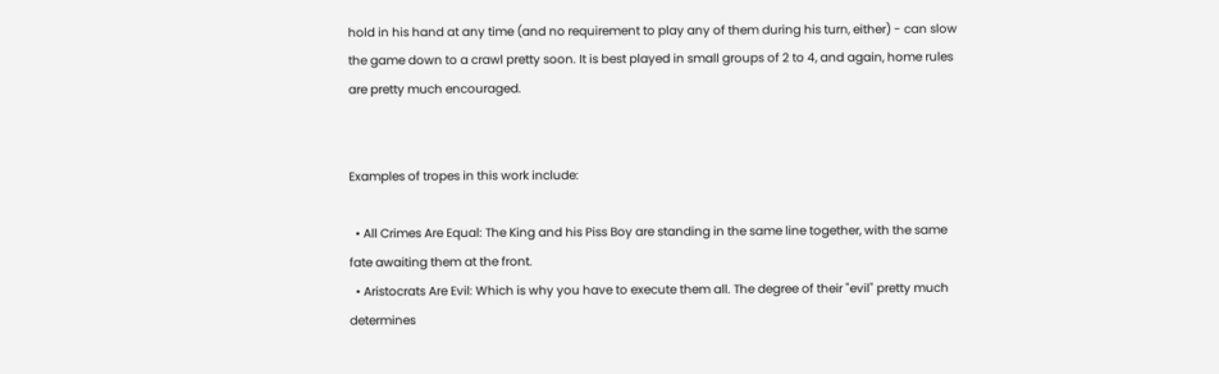hold in his hand at any time (and no requirement to play any of them during his turn, either) - can slow the game down to a crawl pretty soon. It is best played in small groups of 2 to 4, and again, home rules are pretty much encouraged.


Examples of tropes in this work include:

  • All Crimes Are Equal: The King and his Piss Boy are standing in the same line together, with the same fate awaiting them at the front.
  • Aristocrats Are Evil: Which is why you have to execute them all. The degree of their "evil" pretty much determines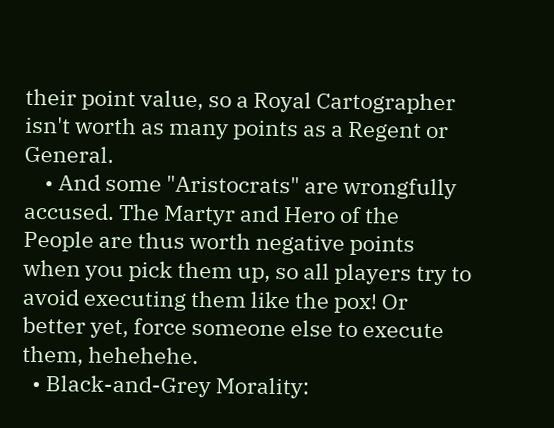their point value, so a Royal Cartographer isn't worth as many points as a Regent or General.
    • And some "Aristocrats" are wrongfully accused. The Martyr and Hero of the People are thus worth negative points when you pick them up, so all players try to avoid executing them like the pox! Or better yet, force someone else to execute them, hehehehe.
  • Black-and-Grey Morality: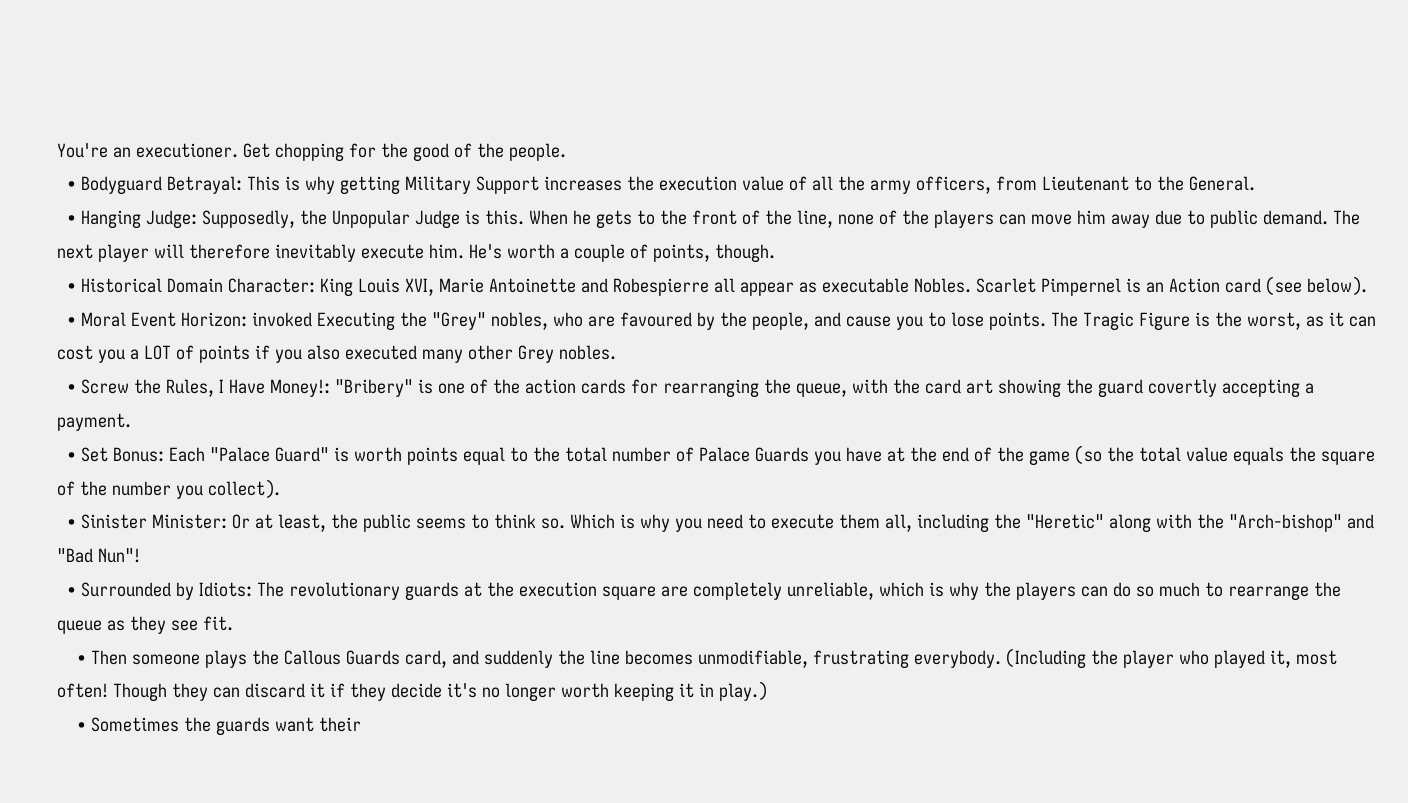You're an executioner. Get chopping for the good of the people.
  • Bodyguard Betrayal: This is why getting Military Support increases the execution value of all the army officers, from Lieutenant to the General.
  • Hanging Judge: Supposedly, the Unpopular Judge is this. When he gets to the front of the line, none of the players can move him away due to public demand. The next player will therefore inevitably execute him. He's worth a couple of points, though.
  • Historical Domain Character: King Louis XVI, Marie Antoinette and Robespierre all appear as executable Nobles. Scarlet Pimpernel is an Action card (see below).
  • Moral Event Horizon: invoked Executing the "Grey" nobles, who are favoured by the people, and cause you to lose points. The Tragic Figure is the worst, as it can cost you a LOT of points if you also executed many other Grey nobles.
  • Screw the Rules, I Have Money!: "Bribery" is one of the action cards for rearranging the queue, with the card art showing the guard covertly accepting a payment.
  • Set Bonus: Each "Palace Guard" is worth points equal to the total number of Palace Guards you have at the end of the game (so the total value equals the square of the number you collect).
  • Sinister Minister: Or at least, the public seems to think so. Which is why you need to execute them all, including the "Heretic" along with the "Arch-bishop" and "Bad Nun"!
  • Surrounded by Idiots: The revolutionary guards at the execution square are completely unreliable, which is why the players can do so much to rearrange the queue as they see fit.
    • Then someone plays the Callous Guards card, and suddenly the line becomes unmodifiable, frustrating everybody. (Including the player who played it, most often! Though they can discard it if they decide it's no longer worth keeping it in play.)
    • Sometimes the guards want their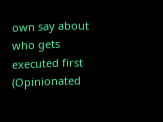own say about who gets executed first (Opinionated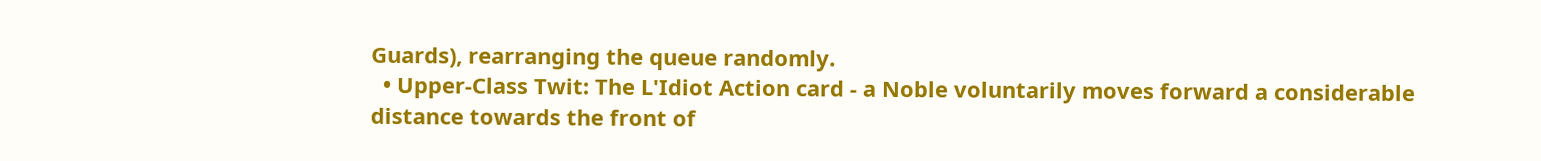Guards), rearranging the queue randomly.
  • Upper-Class Twit: The L'Idiot Action card - a Noble voluntarily moves forward a considerable distance towards the front of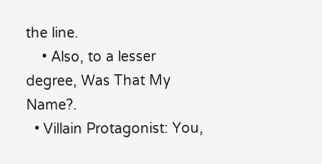the line.
    • Also, to a lesser degree, Was That My Name?.
  • Villain Protagonist: You,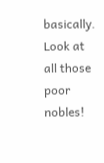basically. Look at all those poor nobles!